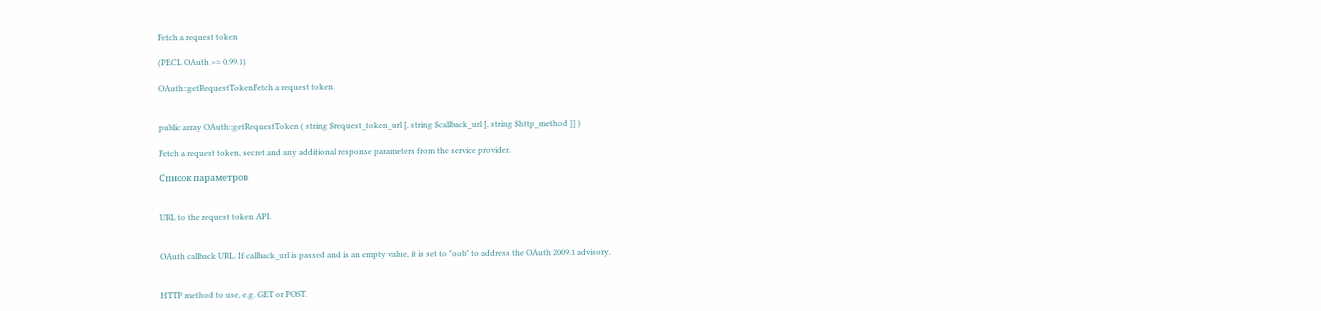Fetch a request token

(PECL OAuth >= 0.99.1)

OAuth::getRequestTokenFetch a request token


public array OAuth::getRequestToken ( string $request_token_url [, string $callback_url [, string $http_method ]] )

Fetch a request token, secret and any additional response parameters from the service provider.

Список параметров


URL to the request token API.


OAuth callback URL. If callback_url is passed and is an empty value, it is set to "oob" to address the OAuth 2009.1 advisory.


HTTP method to use, e.g. GET or POST.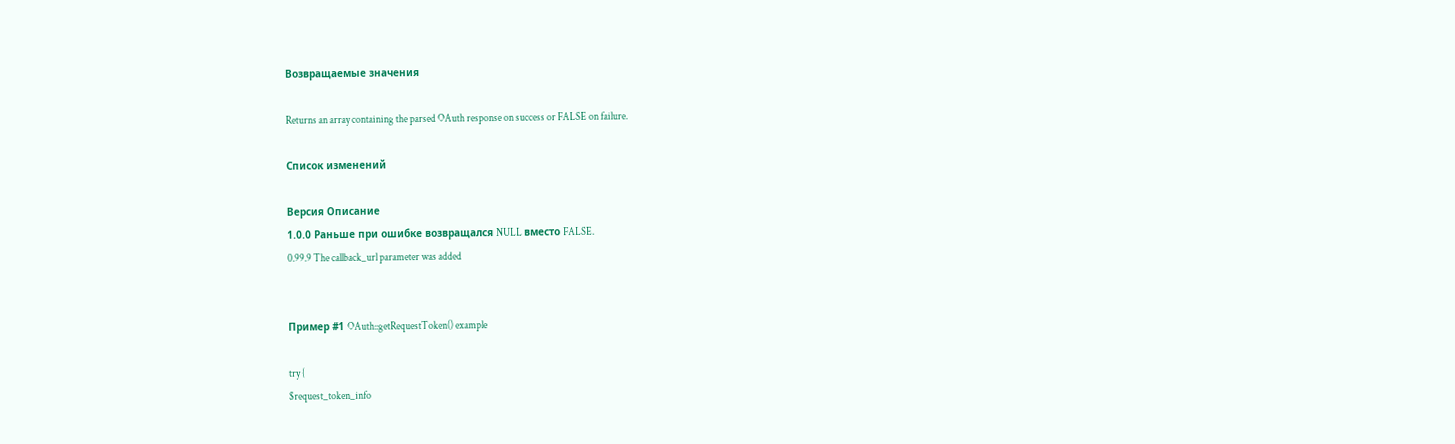Возвращаемые значения

Returns an array containing the parsed OAuth response on success or FALSE on failure.

Список изменений

Версия Описание
1.0.0 Раньше при ошибке возвращался NULL вместо FALSE.
0.99.9 The callback_url parameter was added


Пример #1 OAuth::getRequestToken() example

try {
$request_token_info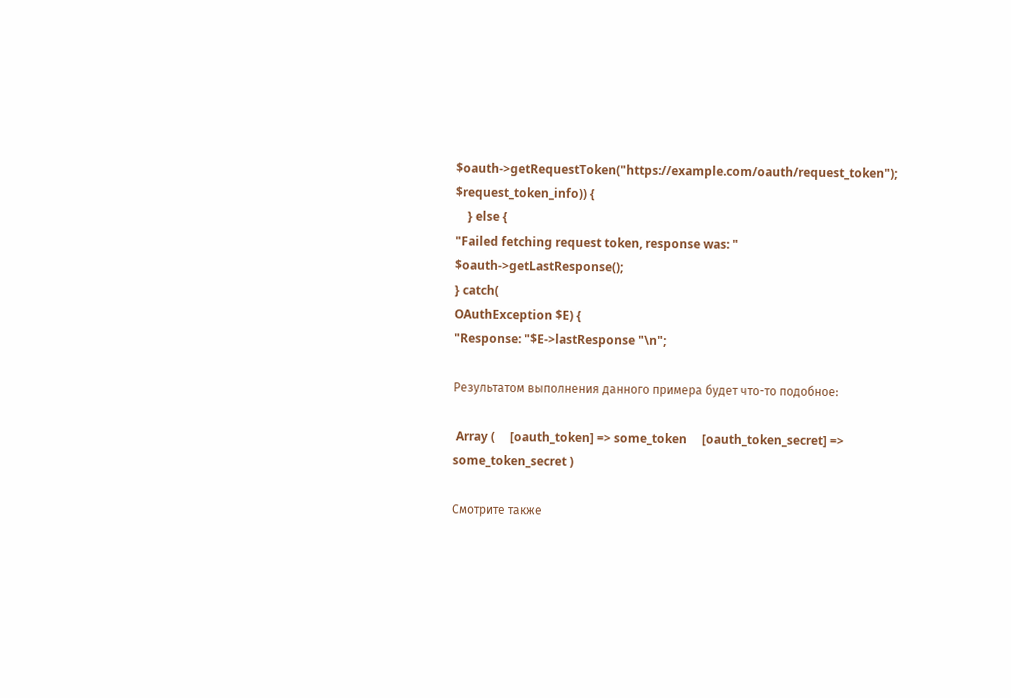$oauth->getRequestToken("https://example.com/oauth/request_token");
$request_token_info)) {
    } else {
"Failed fetching request token, response was: " $oauth->getLastResponse();
} catch(
OAuthException $E) {
"Response: "$E->lastResponse "\n";

Результатом выполнения данного примера будет что-то подобное:

 Array (     [oauth_token] => some_token     [oauth_token_secret] => some_token_secret )

Смотрите также